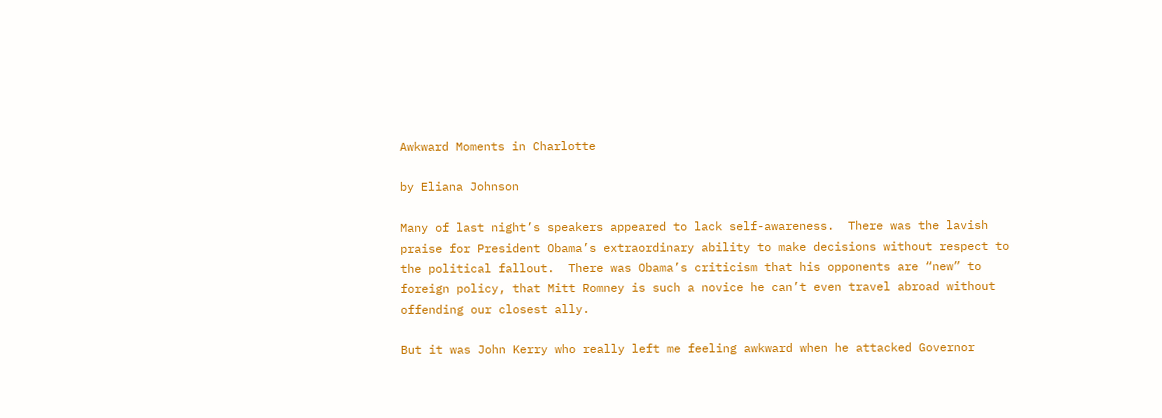Awkward Moments in Charlotte

by Eliana Johnson

Many of last night’s speakers appeared to lack self-awareness.  There was the lavish praise for President Obama’s extraordinary ability to make decisions without respect to the political fallout.  There was Obama’s criticism that his opponents are “new” to foreign policy, that Mitt Romney is such a novice he can’t even travel abroad without offending our closest ally.

But it was John Kerry who really left me feeling awkward when he attacked Governor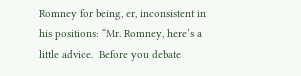Romney for being, er, inconsistent in his positions: “Mr. Romney, here’s a little advice.  Before you debate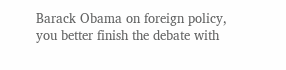Barack Obama on foreign policy, you better finish the debate with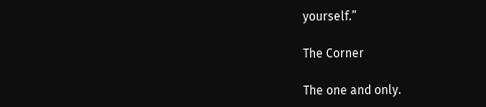yourself.”

The Corner

The one and only.